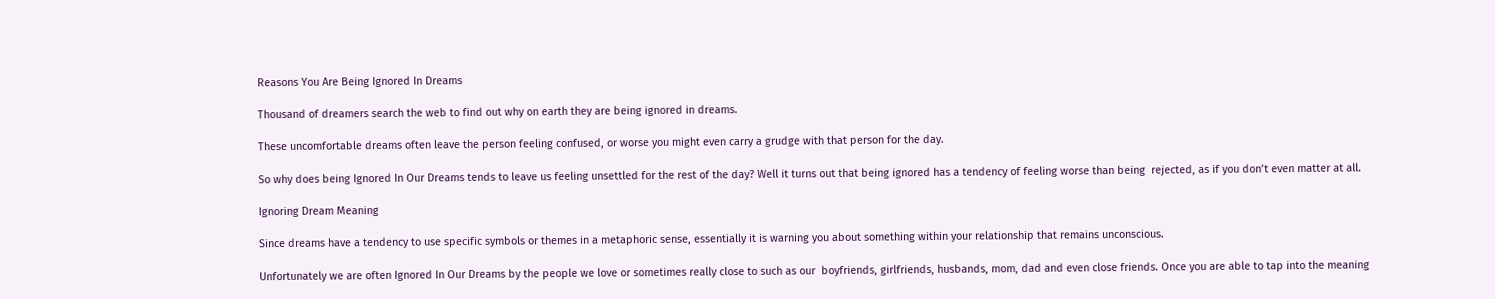Reasons You Are Being Ignored In Dreams

Thousand of dreamers search the web to find out why on earth they are being ignored in dreams.

These uncomfortable dreams often leave the person feeling confused, or worse you might even carry a grudge with that person for the day.

So why does being Ignored In Our Dreams tends to leave us feeling unsettled for the rest of the day? Well it turns out that being ignored has a tendency of feeling worse than being  rejected, as if you don’t even matter at all.

Ignoring Dream Meaning

Since dreams have a tendency to use specific symbols or themes in a metaphoric sense, essentially it is warning you about something within your relationship that remains unconscious.

Unfortunately we are often Ignored In Our Dreams by the people we love or sometimes really close to such as our  boyfriends, girlfriends, husbands, mom, dad and even close friends. Once you are able to tap into the meaning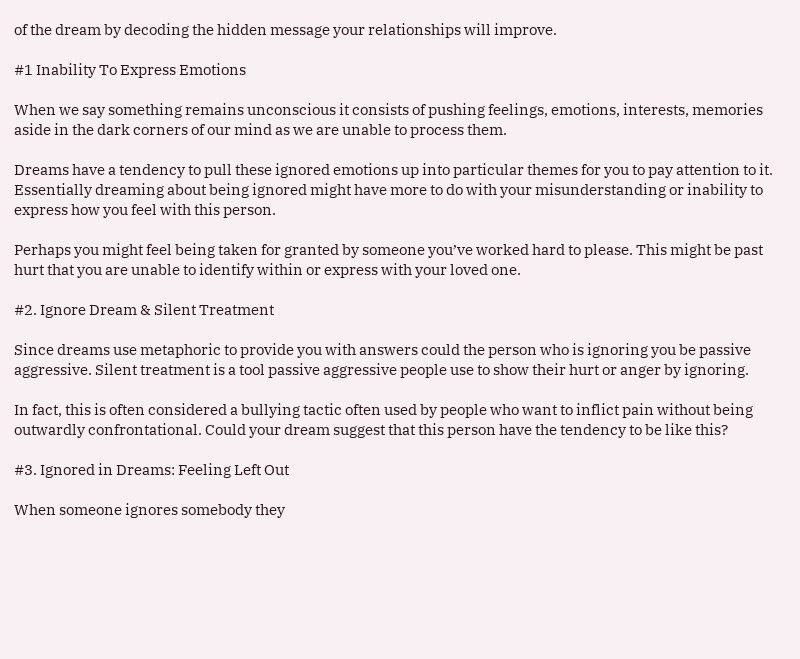of the dream by decoding the hidden message your relationships will improve.

#1 Inability To Express Emotions

When we say something remains unconscious it consists of pushing feelings, emotions, interests, memories aside in the dark corners of our mind as we are unable to process them.

Dreams have a tendency to pull these ignored emotions up into particular themes for you to pay attention to it. Essentially dreaming about being ignored might have more to do with your misunderstanding or inability to express how you feel with this person.

Perhaps you might feel being taken for granted by someone you’ve worked hard to please. This might be past hurt that you are unable to identify within or express with your loved one.

#2. Ignore Dream & Silent Treatment

Since dreams use metaphoric to provide you with answers could the person who is ignoring you be passive aggressive. Silent treatment is a tool passive aggressive people use to show their hurt or anger by ignoring.

In fact, this is often considered a bullying tactic often used by people who want to inflict pain without being outwardly confrontational. Could your dream suggest that this person have the tendency to be like this?

#3. Ignored in Dreams: Feeling Left Out

When someone ignores somebody they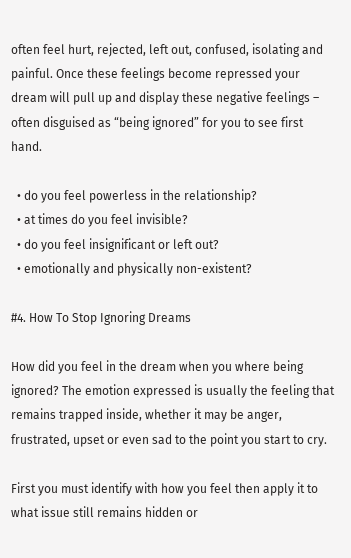often feel hurt, rejected, left out, confused, isolating and painful. Once these feelings become repressed your dream will pull up and display these negative feelings – often disguised as “being ignored” for you to see first hand.

  • do you feel powerless in the relationship?
  • at times do you feel invisible?
  • do you feel insignificant or left out?
  • emotionally and physically non-existent?

#4. How To Stop Ignoring Dreams

How did you feel in the dream when you where being ignored? The emotion expressed is usually the feeling that remains trapped inside, whether it may be anger, frustrated, upset or even sad to the point you start to cry.

First you must identify with how you feel then apply it to what issue still remains hidden or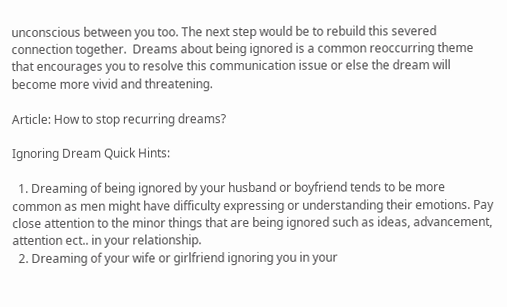unconscious between you too. The next step would be to rebuild this severed connection together.  Dreams about being ignored is a common reoccurring theme that encourages you to resolve this communication issue or else the dream will become more vivid and threatening.

Article: How to stop recurring dreams?

Ignoring Dream Quick Hints:

  1. Dreaming of being ignored by your husband or boyfriend tends to be more common as men might have difficulty expressing or understanding their emotions. Pay close attention to the minor things that are being ignored such as ideas, advancement, attention ect.. in your relationship.
  2. Dreaming of your wife or girlfriend ignoring you in your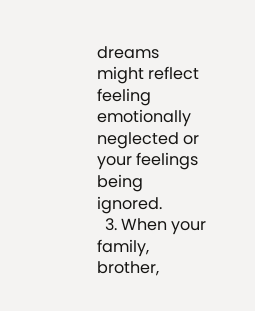dreams might reflect feeling emotionally neglected or your feelings being ignored.
  3. When your family, brother,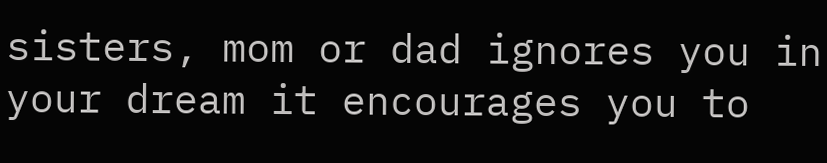sisters, mom or dad ignores you in your dream it encourages you to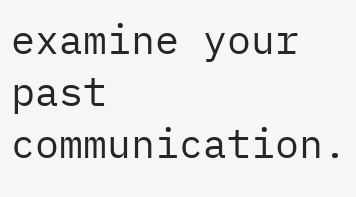examine your past communication.